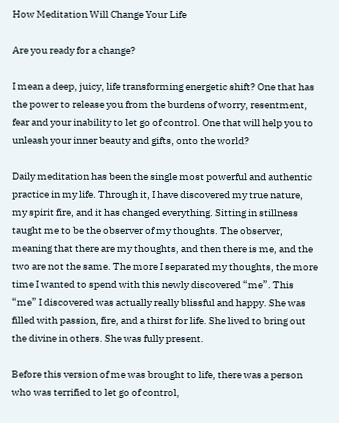How Meditation Will Change Your Life

Are you ready for a change?

I mean a deep, juicy, life transforming energetic shift? One that has the power to release you from the burdens of worry, resentment, fear and your inability to let go of control. One that will help you to unleash your inner beauty and gifts, onto the world?

Daily meditation has been the single most powerful and authentic practice in my life. Through it, I have discovered my true nature, my spirit fire, and it has changed everything. Sitting in stillness taught me to be the observer of my thoughts. The observer, meaning that there are my thoughts, and then there is me, and the two are not the same. The more I separated my thoughts, the more time I wanted to spend with this newly discovered “me”. This “me” I discovered was actually really blissful and happy. She was filled with passion, fire, and a thirst for life. She lived to bring out the divine in others. She was fully present.

Before this version of me was brought to life, there was a person who was terrified to let go of control,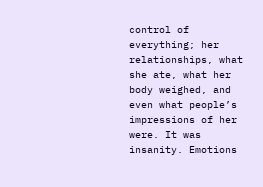control of everything; her relationships, what she ate, what her body weighed, and even what people’s impressions of her were. It was insanity. Emotions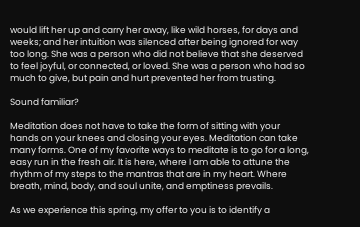would lift her up and carry her away, like wild horses, for days and weeks; and her intuition was silenced after being ignored for way too long. She was a person who did not believe that she deserved to feel joyful, or connected, or loved. She was a person who had so much to give, but pain and hurt prevented her from trusting.

Sound familiar?

Meditation does not have to take the form of sitting with your hands on your knees and closing your eyes. Meditation can take many forms. One of my favorite ways to meditate is to go for a long, easy run in the fresh air. It is here, where I am able to attune the rhythm of my steps to the mantras that are in my heart. Where breath, mind, body, and soul unite, and emptiness prevails.

As we experience this spring, my offer to you is to identify a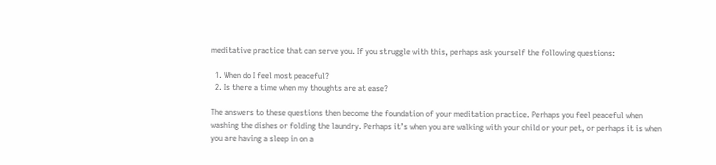meditative practice that can serve you. If you struggle with this, perhaps ask yourself the following questions:

  1. When do I feel most peaceful?
  2. Is there a time when my thoughts are at ease?

The answers to these questions then become the foundation of your meditation practice. Perhaps you feel peaceful when washing the dishes or folding the laundry. Perhaps it’s when you are walking with your child or your pet, or perhaps it is when you are having a sleep in on a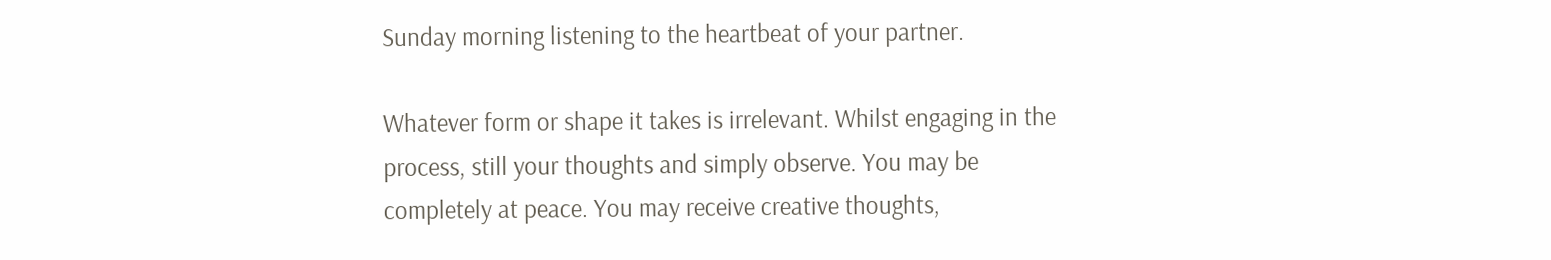Sunday morning listening to the heartbeat of your partner.

Whatever form or shape it takes is irrelevant. Whilst engaging in the process, still your thoughts and simply observe. You may be completely at peace. You may receive creative thoughts,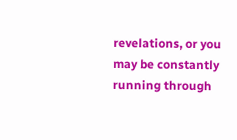revelations, or you may be constantly running through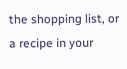the shopping list, or a recipe in your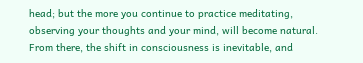head; but the more you continue to practice meditating, observing your thoughts and your mind, will become natural. From there, the shift in consciousness is inevitable, and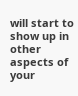will start to show up in other aspects of your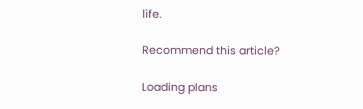life.

Recommend this article?

Loading plans